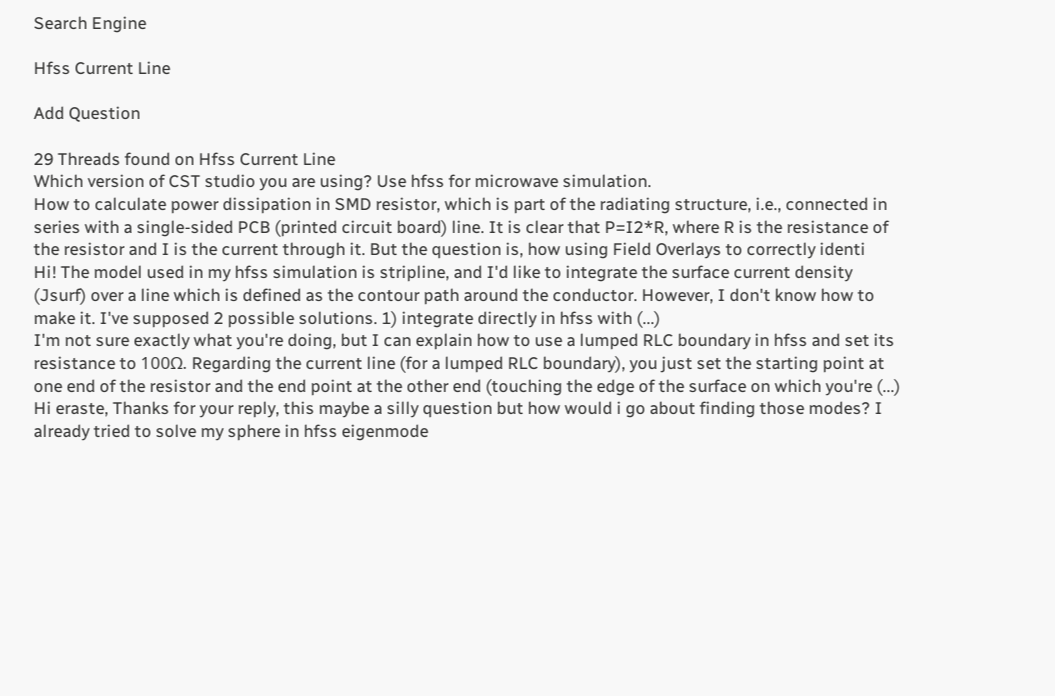Search Engine

Hfss Current Line

Add Question

29 Threads found on Hfss Current Line
Which version of CST studio you are using? Use hfss for microwave simulation.
How to calculate power dissipation in SMD resistor, which is part of the radiating structure, i.e., connected in series with a single-sided PCB (printed circuit board) line. It is clear that P=I2*R, where R is the resistance of the resistor and I is the current through it. But the question is, how using Field Overlays to correctly identi
Hi! The model used in my hfss simulation is stripline, and I'd like to integrate the surface current density (Jsurf) over a line which is defined as the contour path around the conductor. However, I don't know how to make it. I've supposed 2 possible solutions. 1) integrate directly in hfss with (...)
I'm not sure exactly what you're doing, but I can explain how to use a lumped RLC boundary in hfss and set its resistance to 100Ω. Regarding the current line (for a lumped RLC boundary), you just set the starting point at one end of the resistor and the end point at the other end (touching the edge of the surface on which you're (...)
Hi eraste, Thanks for your reply, this maybe a silly question but how would i go about finding those modes? I already tried to solve my sphere in hfss eigenmode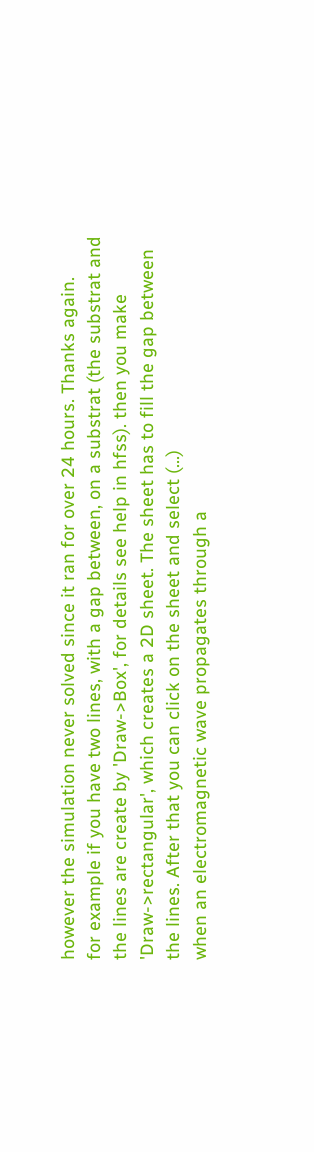however the simulation never solved since it ran for over 24 hours. Thanks again.
for example if you have two lines, with a gap between, on a substrat (the substrat and the lines are create by 'Draw->Box', for details see help in hfss). then you make 'Draw->rectangular', which creates a 2D sheet. The sheet has to fill the gap between the lines. After that you can click on the sheet and select (...)
when an electromagnetic wave propagates through a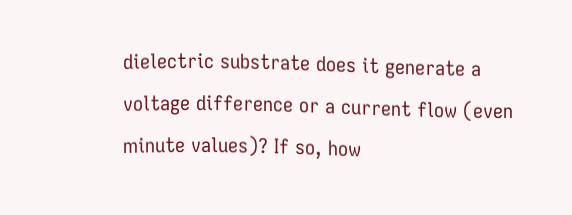dielectric substrate does it generate a voltage difference or a current flow (even minute values)? If so, how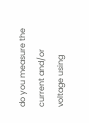do you measure the current and/or voltage using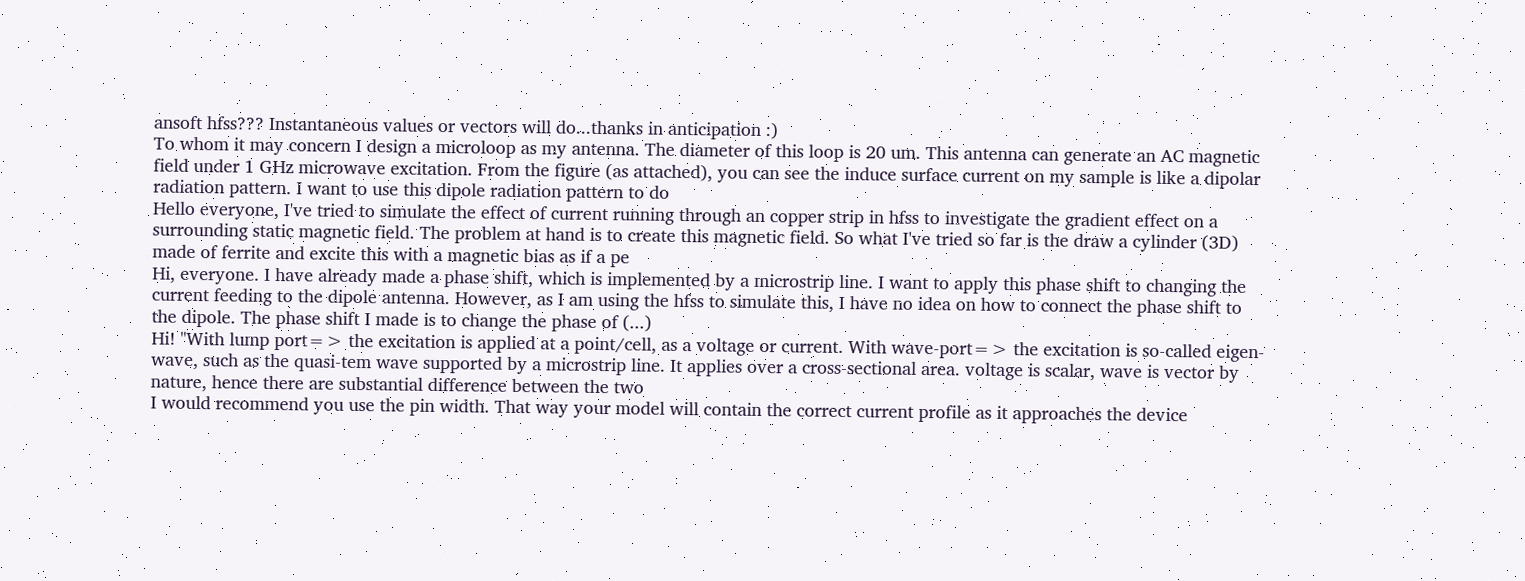ansoft hfss??? Instantaneous values or vectors will do...thanks in anticipation :)
To whom it may concern I design a microloop as my antenna. The diameter of this loop is 20 um. This antenna can generate an AC magnetic field under 1 GHz microwave excitation. From the figure (as attached), you can see the induce surface current on my sample is like a dipolar radiation pattern. I want to use this dipole radiation pattern to do
Hello everyone, I've tried to simulate the effect of current running through an copper strip in hfss to investigate the gradient effect on a surrounding static magnetic field. The problem at hand is to create this magnetic field. So what I've tried so far is the draw a cylinder (3D) made of ferrite and excite this with a magnetic bias as if a pe
Hi, everyone. I have already made a phase shift, which is implemented by a microstrip line. I want to apply this phase shift to changing the current feeding to the dipole antenna. However, as I am using the hfss to simulate this, I have no idea on how to connect the phase shift to the dipole. The phase shift I made is to change the phase of (...)
Hi! "With lump port=> the excitation is applied at a point/cell, as a voltage or current. With wave-port=> the excitation is so-called eigen-wave, such as the quasi-tem wave supported by a microstrip line. It applies over a cross-sectional area. voltage is scalar, wave is vector by nature, hence there are substantial difference between the two
I would recommend you use the pin width. That way your model will contain the correct current profile as it approaches the device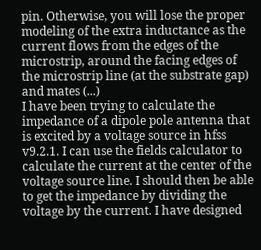pin. Otherwise, you will lose the proper modeling of the extra inductance as the current flows from the edges of the microstrip, around the facing edges of the microstrip line (at the substrate gap) and mates (...)
I have been trying to calculate the impedance of a dipole pole antenna that is excited by a voltage source in hfss v9.2.1. I can use the fields calculator to calculate the current at the center of the voltage source line. I should then be able to get the impedance by dividing the voltage by the current. I have designed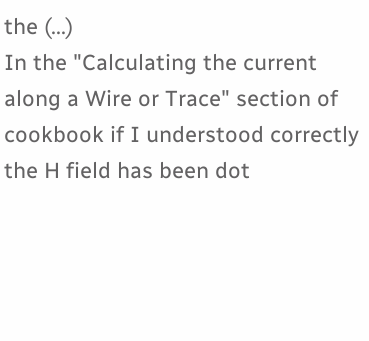the (...)
In the "Calculating the current along a Wire or Trace" section of cookbook if I understood correctly the H field has been dot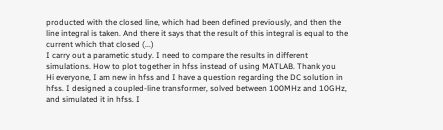producted with the closed line, which had been defined previously, and then the line integral is taken. And there it says that the result of this integral is equal to the current which that closed (...)
I carry out a parametic study. I need to compare the results in different simulations. How to plot together in hfss instead of using MATLAB. Thank you
Hi everyone, I am new in hfss and I have a question regarding the DC solution in hfss. I designed a coupled-line transformer, solved between 100MHz and 10GHz, and simulated it in hfss. I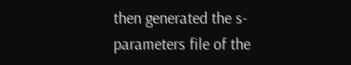then generated the s-parameters file of the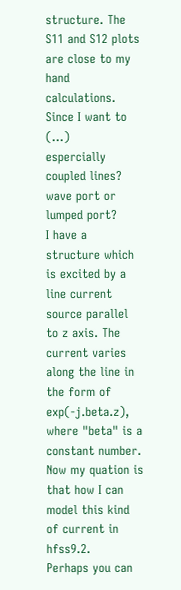structure. The S11 and S12 plots are close to my hand calculations. Since I want to (...)
espercially coupled lines? wave port or lumped port?
I have a structure which is excited by a line current source parallel to z axis. The current varies along the line in the form of exp(-j.beta.z), where "beta" is a constant number. Now my quation is that how I can model this kind of current in hfss9.2.
Perhaps you can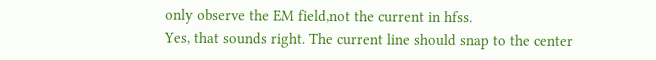only observe the EM field,not the current in hfss.
Yes, that sounds right. The current line should snap to the center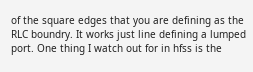of the square edges that you are defining as the RLC boundry. It works just line defining a lumped port. One thing I watch out for in hfss is the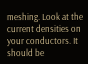meshing. Look at the current densities on your conductors. It should be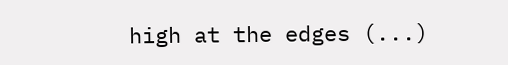high at the edges (...)